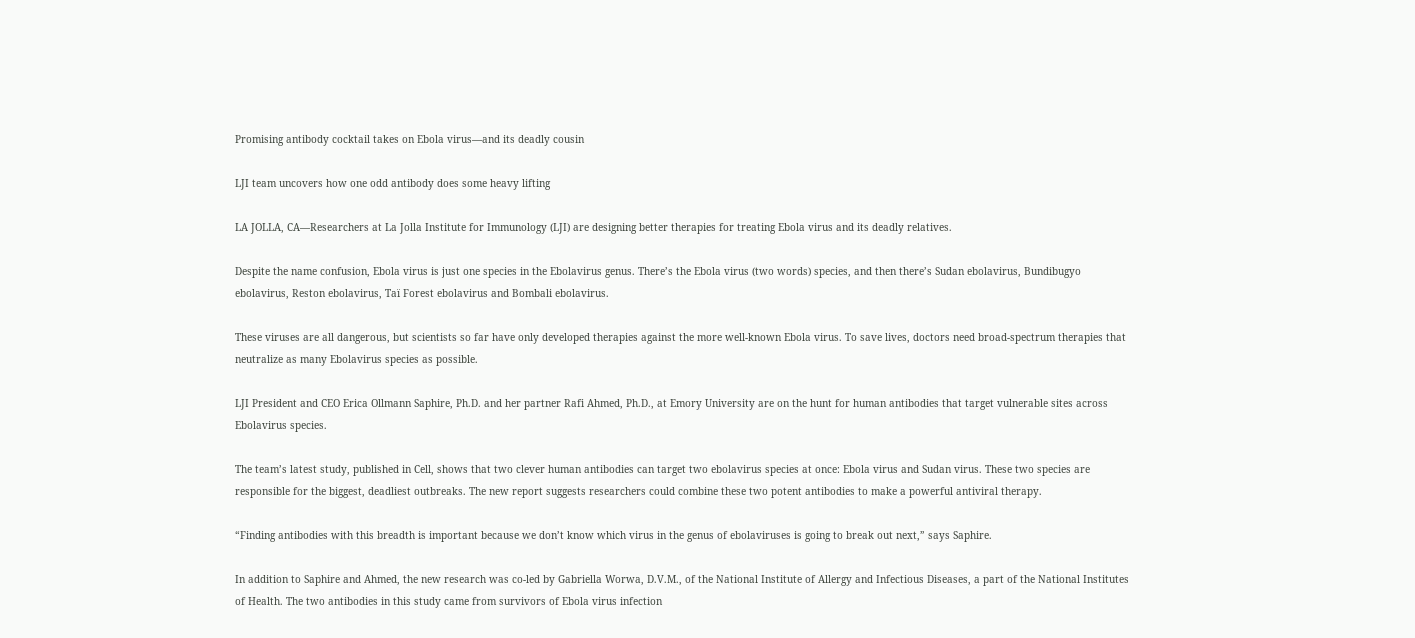Promising antibody cocktail takes on Ebola virus—and its deadly cousin

LJI team uncovers how one odd antibody does some heavy lifting

LA JOLLA, CA—Researchers at La Jolla Institute for Immunology (LJI) are designing better therapies for treating Ebola virus and its deadly relatives.

Despite the name confusion, Ebola virus is just one species in the Ebolavirus genus. There’s the Ebola virus (two words) species, and then there’s Sudan ebolavirus, Bundibugyo ebolavirus, Reston ebolavirus, Taï Forest ebolavirus and Bombali ebolavirus.

These viruses are all dangerous, but scientists so far have only developed therapies against the more well-known Ebola virus. To save lives, doctors need broad-spectrum therapies that neutralize as many Ebolavirus species as possible.

LJI President and CEO Erica Ollmann Saphire, Ph.D. and her partner Rafi Ahmed, Ph.D., at Emory University are on the hunt for human antibodies that target vulnerable sites across Ebolavirus species.

The team’s latest study, published in Cell, shows that two clever human antibodies can target two ebolavirus species at once: Ebola virus and Sudan virus. These two species are responsible for the biggest, deadliest outbreaks. The new report suggests researchers could combine these two potent antibodies to make a powerful antiviral therapy.

“Finding antibodies with this breadth is important because we don’t know which virus in the genus of ebolaviruses is going to break out next,” says Saphire.

In addition to Saphire and Ahmed, the new research was co-led by Gabriella Worwa, D.V.M., of the National Institute of Allergy and Infectious Diseases, a part of the National Institutes of Health. The two antibodies in this study came from survivors of Ebola virus infection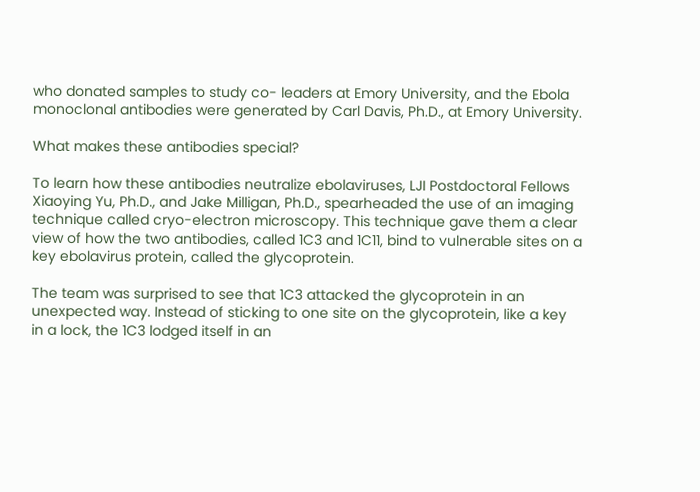who donated samples to study co- leaders at Emory University, and the Ebola monoclonal antibodies were generated by Carl Davis, Ph.D., at Emory University.

What makes these antibodies special?

To learn how these antibodies neutralize ebolaviruses, LJI Postdoctoral Fellows Xiaoying Yu, Ph.D., and Jake Milligan, Ph.D., spearheaded the use of an imaging technique called cryo-electron microscopy. This technique gave them a clear view of how the two antibodies, called 1C3 and 1C11, bind to vulnerable sites on a key ebolavirus protein, called the glycoprotein.

The team was surprised to see that 1C3 attacked the glycoprotein in an unexpected way. Instead of sticking to one site on the glycoprotein, like a key in a lock, the 1C3 lodged itself in an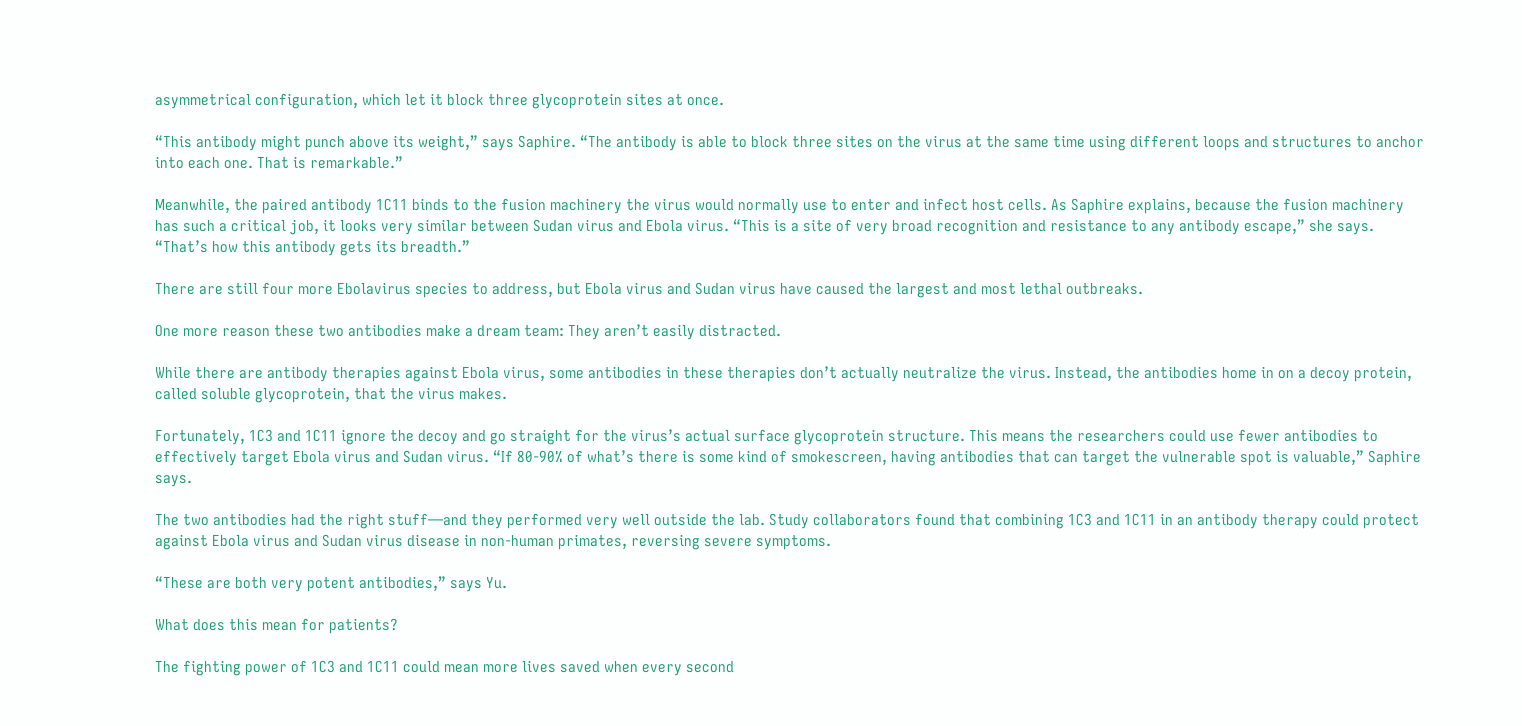asymmetrical configuration, which let it block three glycoprotein sites at once.

“This antibody might punch above its weight,” says Saphire. “The antibody is able to block three sites on the virus at the same time using different loops and structures to anchor into each one. That is remarkable.”

Meanwhile, the paired antibody 1C11 binds to the fusion machinery the virus would normally use to enter and infect host cells. As Saphire explains, because the fusion machinery has such a critical job, it looks very similar between Sudan virus and Ebola virus. “This is a site of very broad recognition and resistance to any antibody escape,” she says. “That’s how this antibody gets its breadth.”

There are still four more Ebolavirus species to address, but Ebola virus and Sudan virus have caused the largest and most lethal outbreaks.

One more reason these two antibodies make a dream team: They aren’t easily distracted.

While there are antibody therapies against Ebola virus, some antibodies in these therapies don’t actually neutralize the virus. Instead, the antibodies home in on a decoy protein, called soluble glycoprotein, that the virus makes.

Fortunately, 1C3 and 1C11 ignore the decoy and go straight for the virus’s actual surface glycoprotein structure. This means the researchers could use fewer antibodies to effectively target Ebola virus and Sudan virus. “If 80-90% of what’s there is some kind of smokescreen, having antibodies that can target the vulnerable spot is valuable,” Saphire says.

The two antibodies had the right stuff—and they performed very well outside the lab. Study collaborators found that combining 1C3 and 1C11 in an antibody therapy could protect against Ebola virus and Sudan virus disease in non-human primates, reversing severe symptoms.

“These are both very potent antibodies,” says Yu.

What does this mean for patients?

The fighting power of 1C3 and 1C11 could mean more lives saved when every second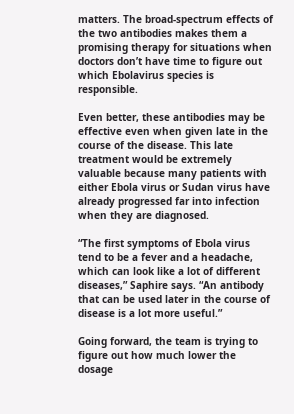matters. The broad-spectrum effects of the two antibodies makes them a promising therapy for situations when doctors don’t have time to figure out which Ebolavirus species is responsible.

Even better, these antibodies may be effective even when given late in the course of the disease. This late treatment would be extremely valuable because many patients with either Ebola virus or Sudan virus have already progressed far into infection when they are diagnosed.

“The first symptoms of Ebola virus tend to be a fever and a headache, which can look like a lot of different diseases,” Saphire says. “An antibody that can be used later in the course of disease is a lot more useful.”

Going forward, the team is trying to figure out how much lower the dosage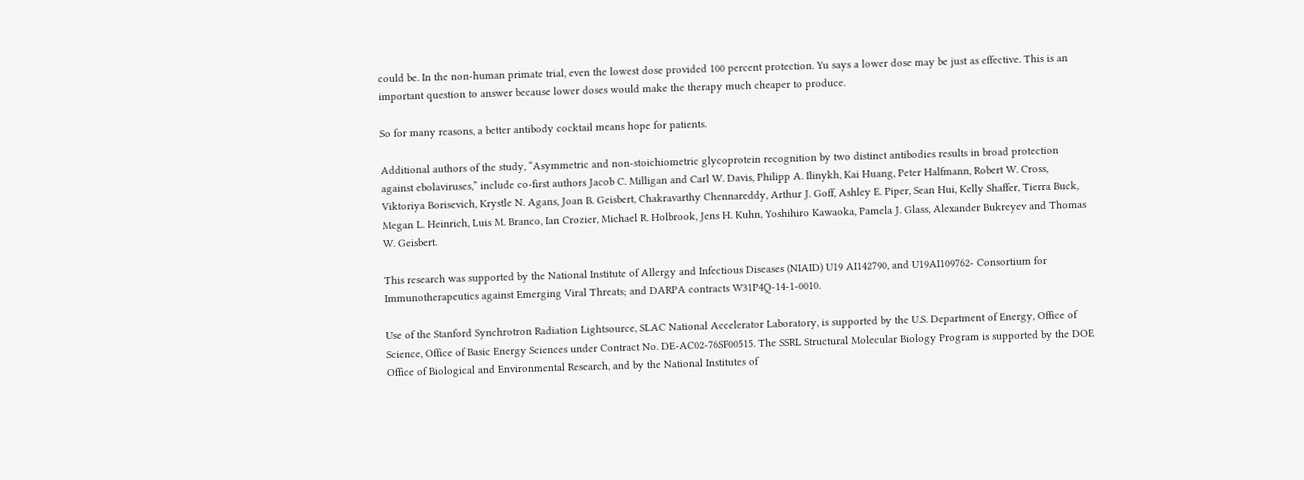could be. In the non-human primate trial, even the lowest dose provided 100 percent protection. Yu says a lower dose may be just as effective. This is an important question to answer because lower doses would make the therapy much cheaper to produce.

So for many reasons, a better antibody cocktail means hope for patients.

Additional authors of the study, “Asymmetric and non-stoichiometric glycoprotein recognition by two distinct antibodies results in broad protection against ebolaviruses,” include co-first authors Jacob C. Milligan and Carl W. Davis, Philipp A. Ilinykh, Kai Huang, Peter Halfmann, Robert W. Cross, Viktoriya Borisevich, Krystle N. Agans, Joan B. Geisbert, Chakravarthy Chennareddy, Arthur J. Goff, Ashley E. Piper, Sean Hui, Kelly Shaffer, Tierra Buck, Megan L. Heinrich, Luis M. Branco, Ian Crozier, Michael R. Holbrook, Jens H. Kuhn, Yoshihiro Kawaoka, Pamela J. Glass, Alexander Bukreyev and Thomas W. Geisbert.

This research was supported by the National Institute of Allergy and Infectious Diseases (NIAID) U19 AI142790, and U19AI109762- Consortium for Immunotherapeutics against Emerging Viral Threats; and DARPA contracts W31P4Q-14-1-0010.

Use of the Stanford Synchrotron Radiation Lightsource, SLAC National Accelerator Laboratory, is supported by the U.S. Department of Energy, Office of Science, Office of Basic Energy Sciences under Contract No. DE-AC02-76SF00515. The SSRL Structural Molecular Biology Program is supported by the DOE Office of Biological and Environmental Research, and by the National Institutes of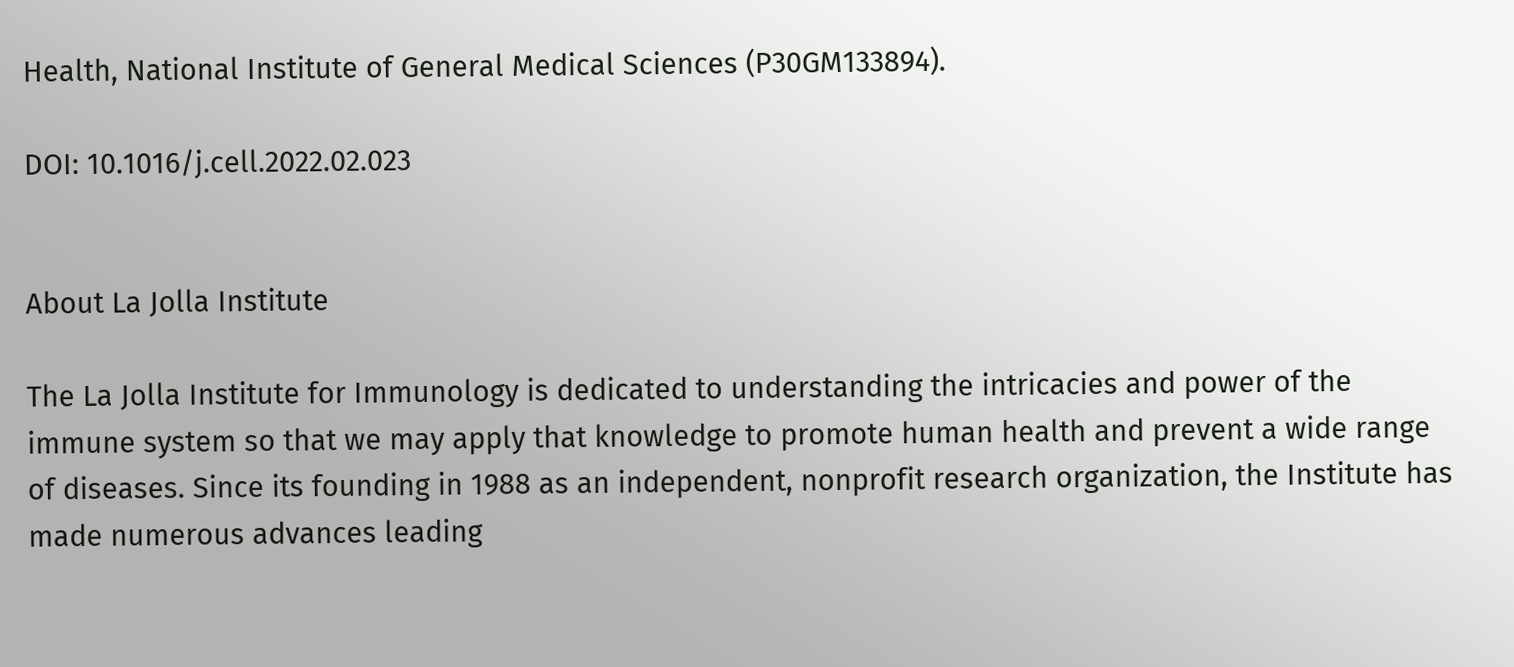Health, National Institute of General Medical Sciences (P30GM133894).

DOI: 10.1016/j.cell.2022.02.023


About La Jolla Institute

The La Jolla Institute for Immunology is dedicated to understanding the intricacies and power of the immune system so that we may apply that knowledge to promote human health and prevent a wide range of diseases. Since its founding in 1988 as an independent, nonprofit research organization, the Institute has made numerous advances leading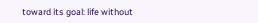toward its goal: life without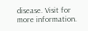disease. Visit for more information.